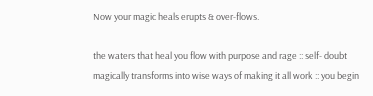Now your magic heals erupts & over-flows.

the waters that heal you flow with purpose and rage :: self- doubt magically transforms into wise ways of making it all work :: you begin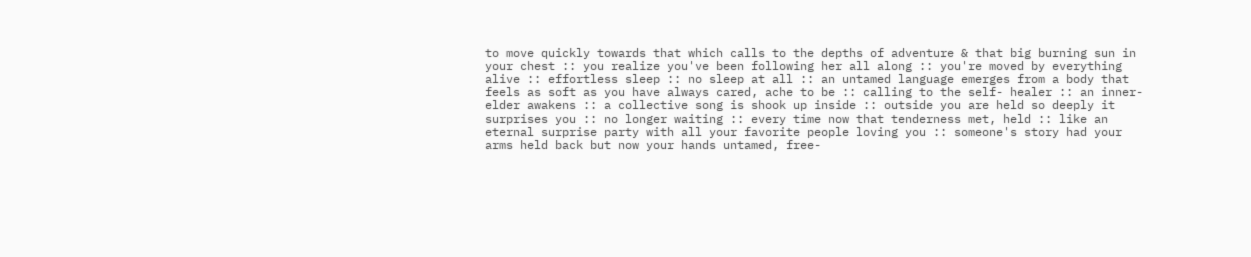to move quickly towards that which calls to the depths of adventure & that big burning sun in your chest :: you realize you've been following her all along :: you're moved by everything alive :: effortless sleep :: no sleep at all :: an untamed language emerges from a body that feels as soft as you have always cared, ache to be :: calling to the self- healer :: an inner- elder awakens :: a collective song is shook up inside :: outside you are held so deeply it surprises you :: no longer waiting :: every time now that tenderness met, held :: like an eternal surprise party with all your favorite people loving you :: someone's story had your arms held back but now your hands untamed, free-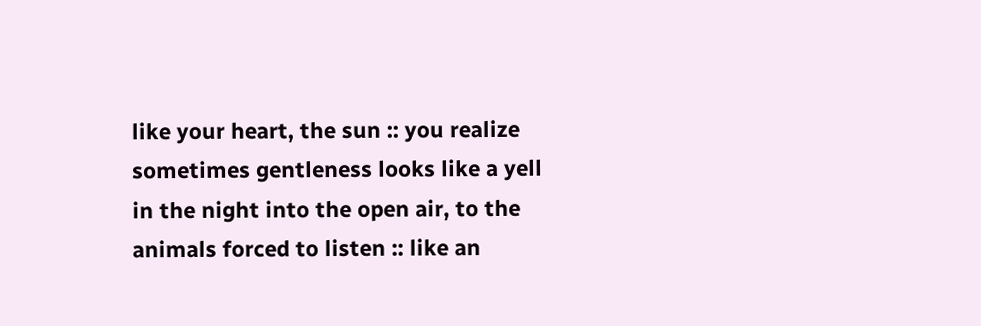like your heart, the sun :: you realize sometimes gentleness looks like a yell in the night into the open air, to the animals forced to listen :: like an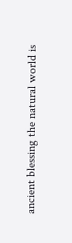ancient blessing the natural world is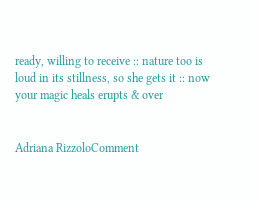ready, willing to receive :: nature too is loud in its stillness, so she gets it :: now your magic heals erupts & over


Adriana RizzoloComment